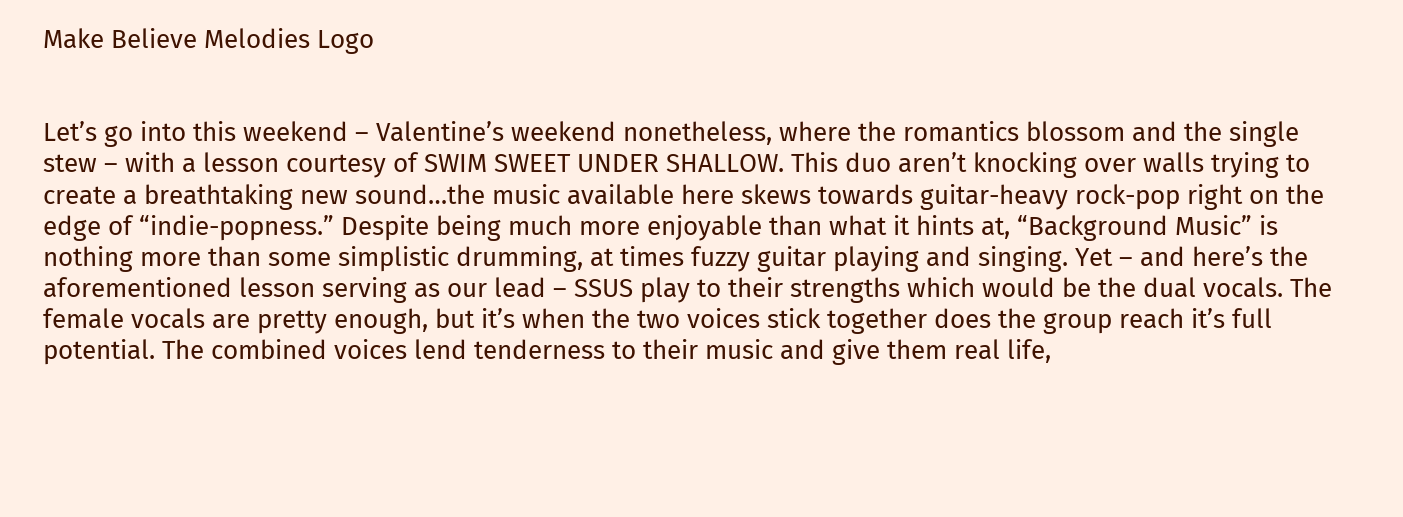Make Believe Melodies Logo


Let’s go into this weekend – Valentine’s weekend nonetheless, where the romantics blossom and the single stew – with a lesson courtesy of SWIM SWEET UNDER SHALLOW. This duo aren’t knocking over walls trying to create a breathtaking new sound…the music available here skews towards guitar-heavy rock-pop right on the edge of “indie-popness.” Despite being much more enjoyable than what it hints at, “Background Music” is nothing more than some simplistic drumming, at times fuzzy guitar playing and singing. Yet – and here’s the aforementioned lesson serving as our lead – SSUS play to their strengths which would be the dual vocals. The female vocals are pretty enough, but it’s when the two voices stick together does the group reach it’s full potential. The combined voices lend tenderness to their music and give them real life,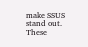make SSUS stand out. These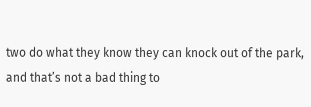two do what they know they can knock out of the park, and that’s not a bad thing to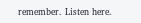remember. Listen here.